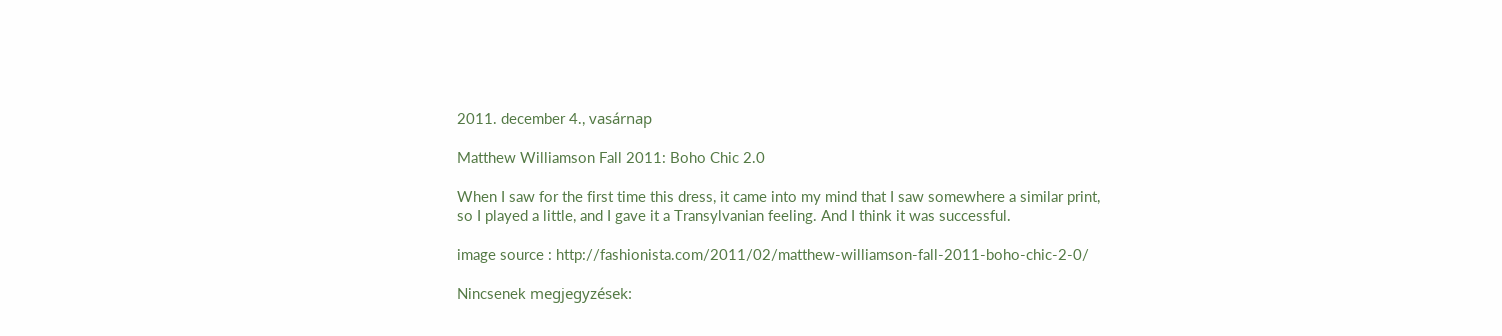2011. december 4., vasárnap

Matthew Williamson Fall 2011: Boho Chic 2.0

When I saw for the first time this dress, it came into my mind that I saw somewhere a similar print, so I played a little, and I gave it a Transylvanian feeling. And I think it was successful.

image source : http://fashionista.com/2011/02/matthew-williamson-fall-2011-boho-chic-2-0/

Nincsenek megjegyzések: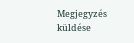Megjegyzés küldése